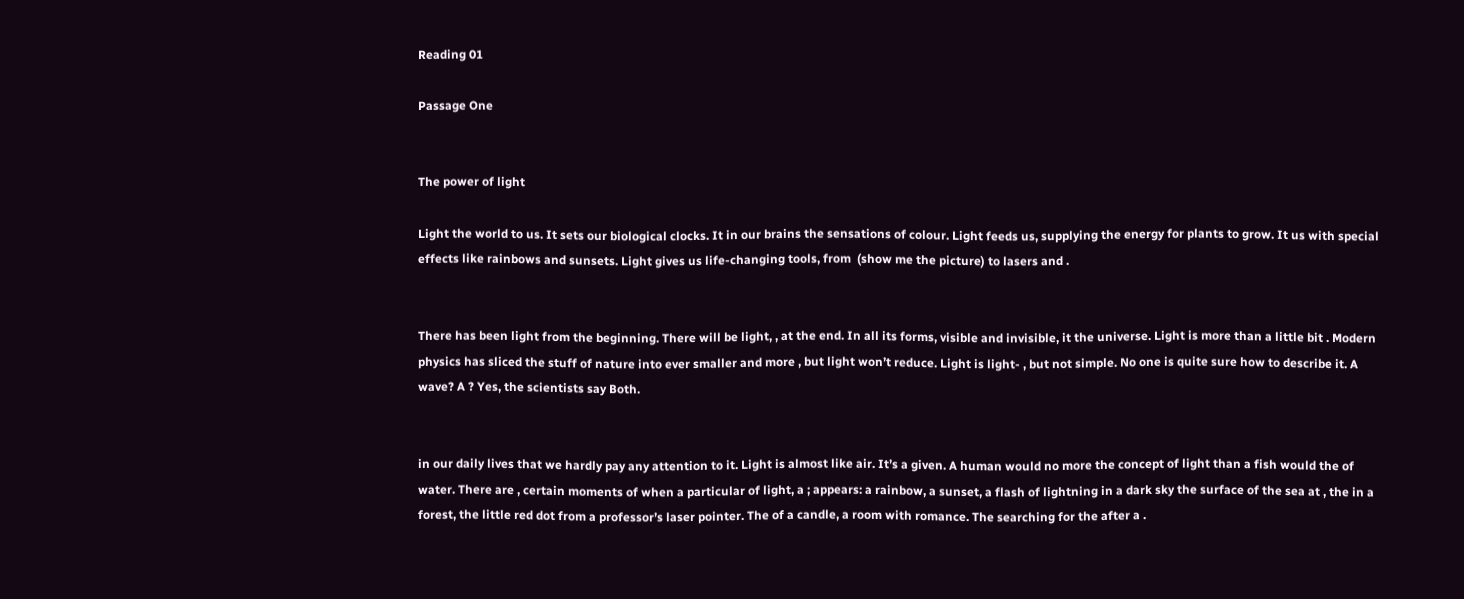Reading 01

Passage One


The power of light

Light the world to us. It sets our biological clocks. It in our brains the sensations of colour. Light feeds us, supplying the energy for plants to grow. It us with special effects like rainbows and sunsets. Light gives us life-changing tools, from  (show me the picture) to lasers and .


There has been light from the beginning. There will be light, , at the end. In all its forms, visible and invisible, it the universe. Light is more than a little bit . Modern physics has sliced the stuff of nature into ever smaller and more , but light won’t reduce. Light is light- , but not simple. No one is quite sure how to describe it. A wave? A ? Yes, the scientists say Both.


in our daily lives that we hardly pay any attention to it. Light is almost like air. It’s a given. A human would no more the concept of light than a fish would the of water. There are , certain moments of when a particular of light, a ; appears: a rainbow, a sunset, a flash of lightning in a dark sky the surface of the sea at , the in a forest, the little red dot from a professor’s laser pointer. The of a candle, a room with romance. The searching for the after a .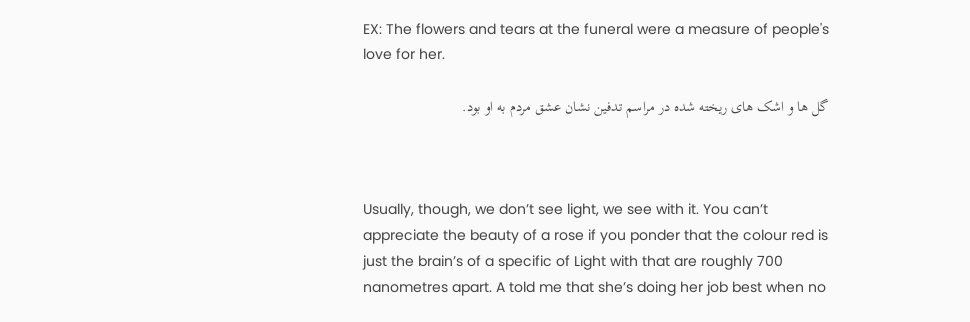EX: The flowers and tears at the funeral were a measure of people's love for her.

گل ها و اشک های ریخته شده در مراسم تدفین نشان عشق مردم به او بود.



Usually, though, we don’t see light, we see with it. You can’t appreciate the beauty of a rose if you ponder that the colour red is just the brain’s of a specific of Light with that are roughly 700 nanometres apart. A told me that she’s doing her job best when no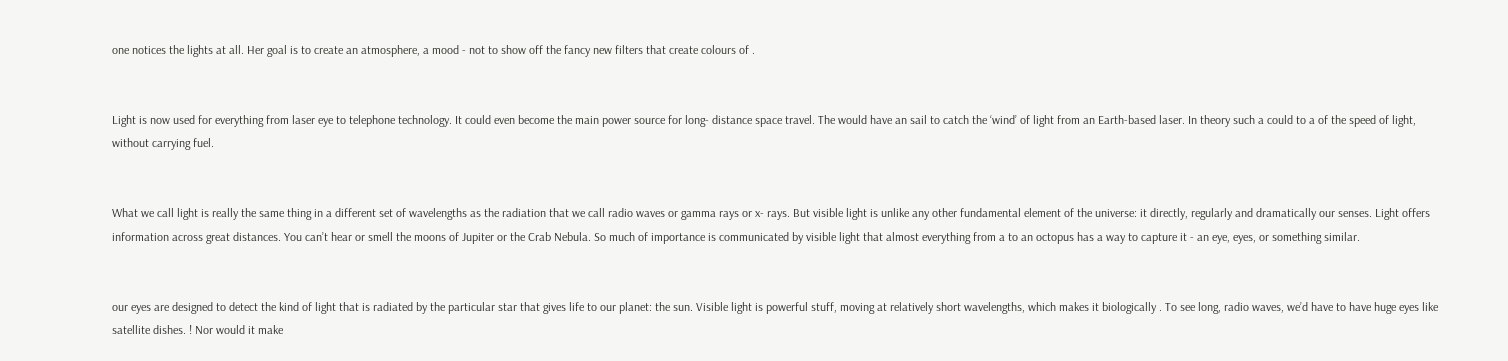one notices the lights at all. Her goal is to create an atmosphere, a mood - not to show off the fancy new filters that create colours of .


Light is now used for everything from laser eye to telephone technology. It could even become the main power source for long- distance space travel. The would have an sail to catch the ‘wind’ of light from an Earth-based laser. In theory such a could to a of the speed of light, without carrying fuel.


What we call light is really the same thing in a different set of wavelengths as the radiation that we call radio waves or gamma rays or x- rays. But visible light is unlike any other fundamental element of the universe: it directly, regularly and dramatically our senses. Light offers information across great distances. You can’t hear or smell the moons of Jupiter or the Crab Nebula. So much of importance is communicated by visible light that almost everything from a to an octopus has a way to capture it - an eye, eyes, or something similar.


our eyes are designed to detect the kind of light that is radiated by the particular star that gives life to our planet: the sun. Visible light is powerful stuff, moving at relatively short wavelengths, which makes it biologically . To see long, radio waves, we’d have to have huge eyes like satellite dishes. ! Nor would it make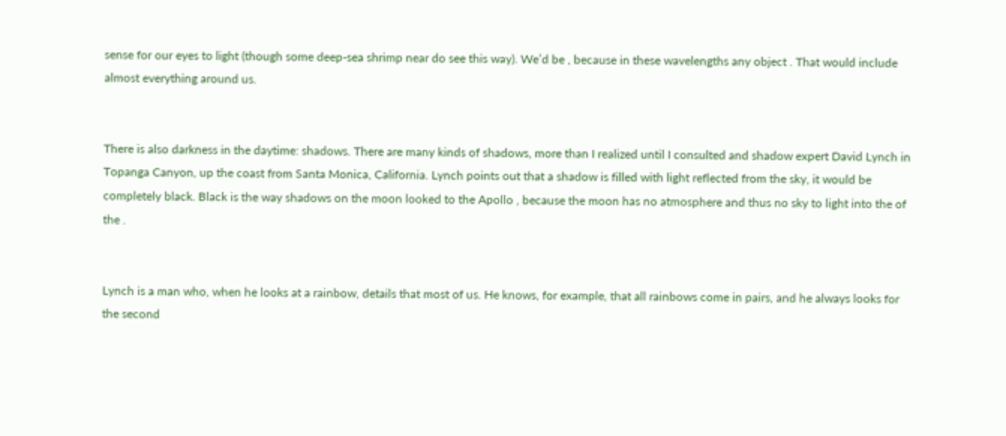sense for our eyes to light (though some deep-sea shrimp near do see this way). We’d be , because in these wavelengths any object . That would include almost everything around us.


There is also darkness in the daytime: shadows. There are many kinds of shadows, more than I realized until I consulted and shadow expert David Lynch in Topanga Canyon, up the coast from Santa Monica, California. Lynch points out that a shadow is filled with light reflected from the sky, it would be completely black. Black is the way shadows on the moon looked to the Apollo , because the moon has no atmosphere and thus no sky to light into the of the .


Lynch is a man who, when he looks at a rainbow, details that most of us. He knows, for example, that all rainbows come in pairs, and he always looks for the second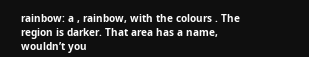rainbow: a , rainbow, with the colours . The region is darker. That area has a name, wouldn’t you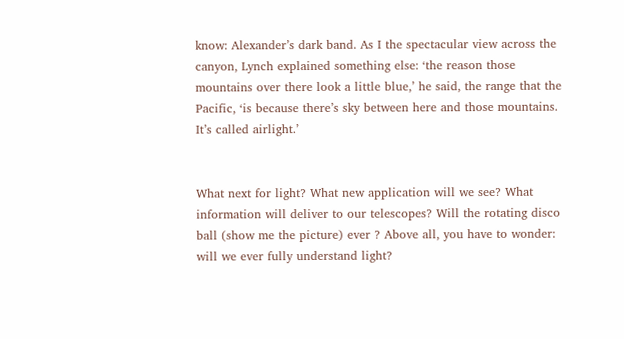know: Alexander’s dark band. As I the spectacular view across the canyon, Lynch explained something else: ‘the reason those mountains over there look a little blue,’ he said, the range that the Pacific, ‘is because there’s sky between here and those mountains. It’s called airlight.’


What next for light? What new application will we see? What information will deliver to our telescopes? Will the rotating disco ball (show me the picture) ever ? Above all, you have to wonder: will we ever fully understand light?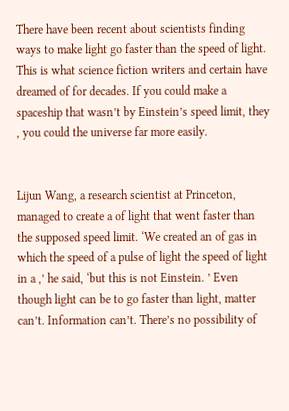There have been recent about scientists finding ways to make light go faster than the speed of light. This is what science fiction writers and certain have dreamed of for decades. If you could make a spaceship that wasn’t by Einstein’s speed limit, they , you could the universe far more easily.


Lijun Wang, a research scientist at Princeton, managed to create a of light that went faster than the supposed speed limit. ‘We created an of gas in which the speed of a pulse of light the speed of light in a ,’ he said, ‘but this is not Einstein. ’ Even though light can be to go faster than light, matter can’t. Information can’t. There’s no possibility of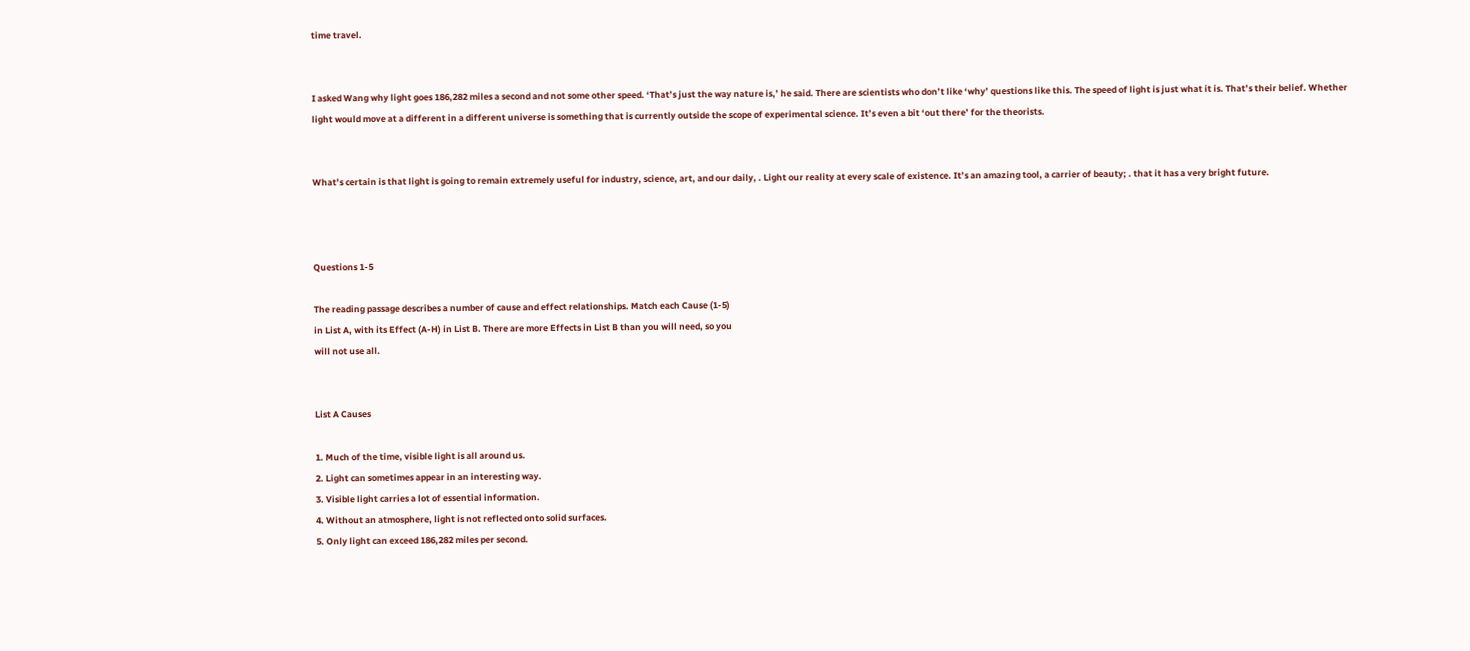time travel.


I asked Wang why light goes 186,282 miles a second and not some other speed. ‘That’s just the way nature is,’ he said. There are scientists who don’t like ‘why’ questions like this. The speed of light is just what it is. That’s their belief. Whether light would move at a different in a different universe is something that is currently outside the scope of experimental science. It’s even a bit ‘out there’ for the theorists.


What’s certain is that light is going to remain extremely useful for industry, science, art, and our daily, . Light our reality at every scale of existence. It’s an amazing tool, a carrier of beauty; . that it has a very bright future.



Questions 1-5

The reading passage describes a number of cause and effect relationships. Match each Cause (1-5)
in List A, with its Effect (A-H) in List B. There are more Effects in List B than you will need, so you
will not use all.


List A Causes

1. Much of the time, visible light is all around us.
2. Light can sometimes appear in an interesting way.
3. Visible light carries a lot of essential information.
4. Without an atmosphere, light is not reflected onto solid surfaces.
5. Only light can exceed 186,282 miles per second.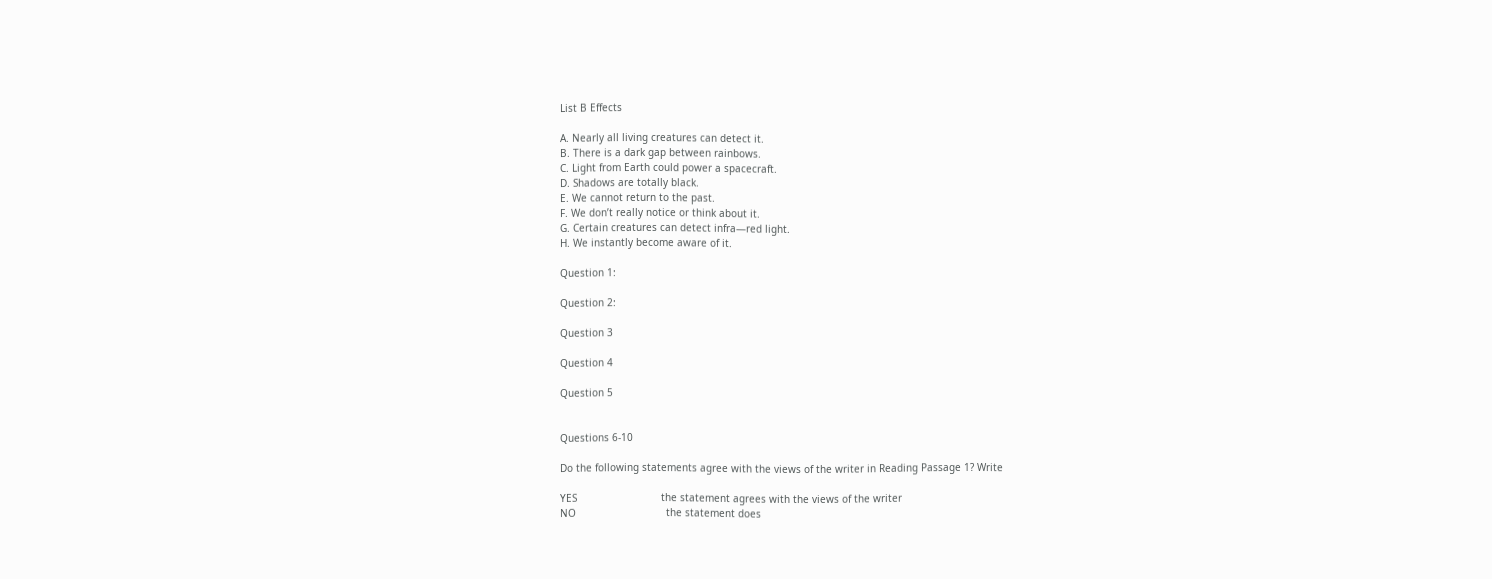List B Effects

A. Nearly all living creatures can detect it.
B. There is a dark gap between rainbows.
C. Light from Earth could power a spacecraft.
D. Shadows are totally black.
E. We cannot return to the past.
F. We don’t really notice or think about it.
G. Certain creatures can detect infra—red light.
H. We instantly become aware of it.

Question 1:

Question 2:

Question 3

Question 4

Question 5


Questions 6-10

Do the following statements agree with the views of the writer in Reading Passage 1? Write

YES                            the statement agrees with the views of the writer
NO                              the statement does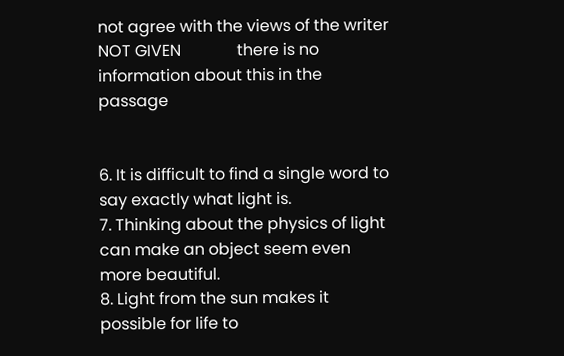not agree with the views of the writer
NOT GIVEN              there is no information about this in the passage


6. It is difficult to find a single word to say exactly what light is.
7. Thinking about the physics of light can make an object seem even more beautiful.
8. Light from the sun makes it possible for life to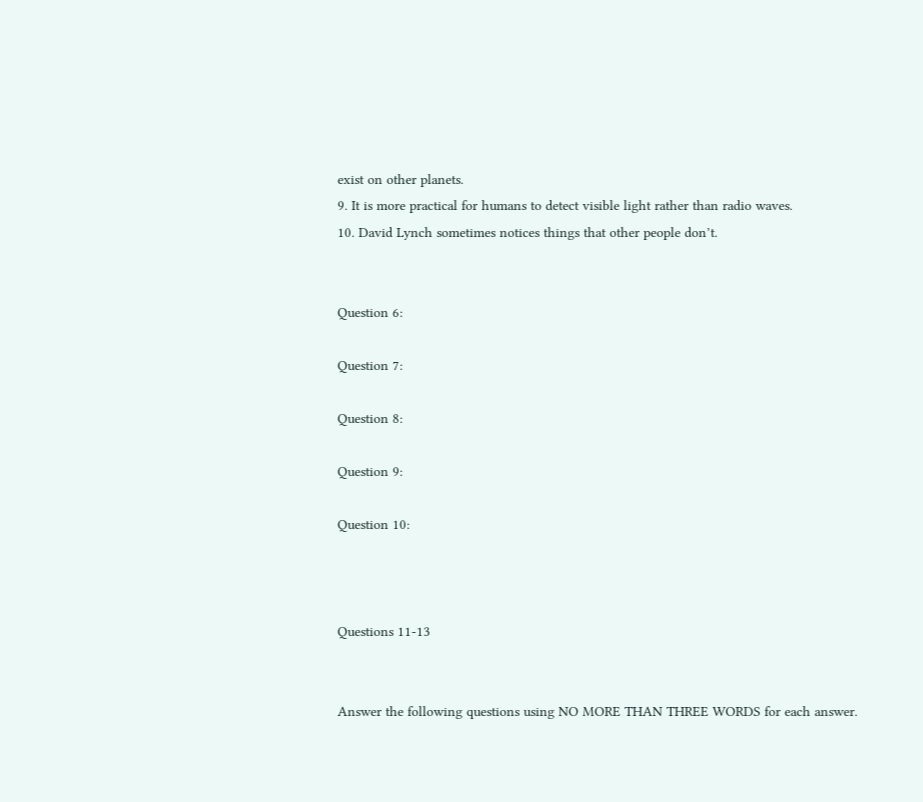exist on other planets.
9. It is more practical for humans to detect visible light rather than radio waves.
10. David Lynch sometimes notices things that other people don’t.


Question 6:

Question 7:

Question 8:

Question 9:

Question 10:



Questions 11-13


Answer the following questions using NO MORE THAN THREE WORDS for each answer.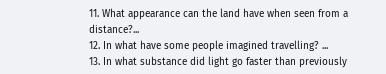11. What appearance can the land have when seen from a distance?...
12. In what have some people imagined travelling? ...
13. In what substance did light go faster than previously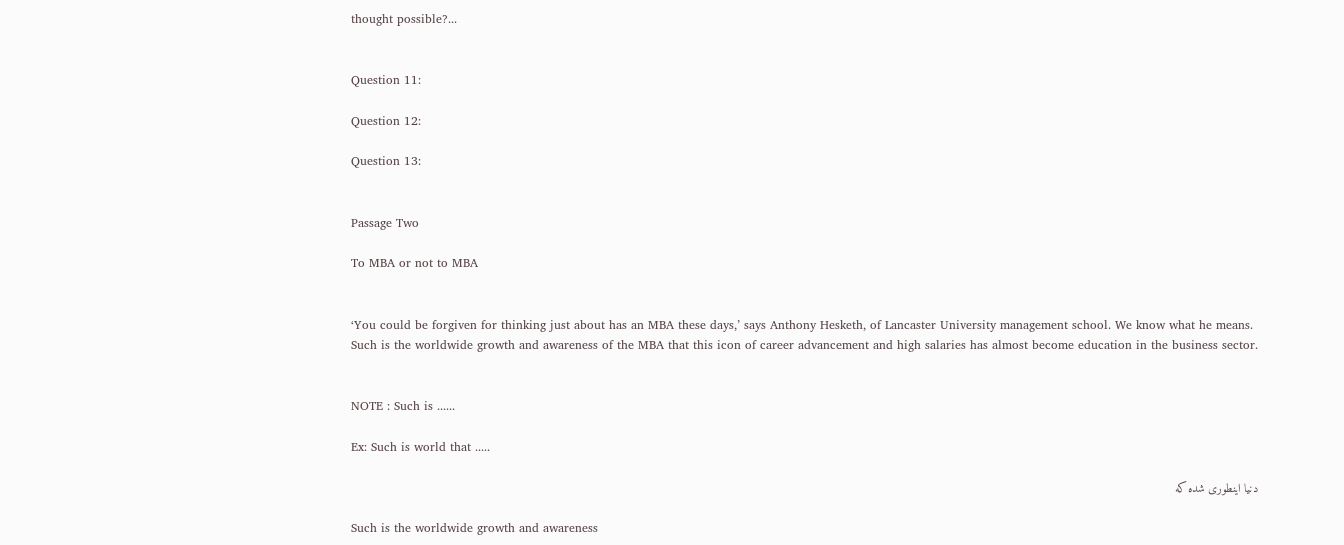thought possible?...


Question 11:

Question 12:

Question 13:


Passage Two

To MBA or not to MBA


‘You could be forgiven for thinking just about has an MBA these days,’ says Anthony Hesketh, of Lancaster University management school. We know what he means. Such is the worldwide growth and awareness of the MBA that this icon of career advancement and high salaries has almost become education in the business sector.


NOTE : Such is ......

Ex: Such is world that .....

دنیا اینطوری شده که

Such is the worldwide growth and awareness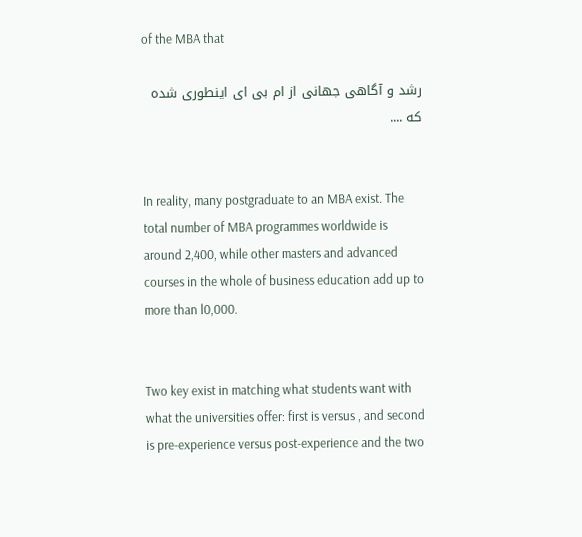of the MBA that

رشد و آگاهی جهانی از ام بی ای اینطوری شده که ....


In reality, many postgraduate to an MBA exist. The total number of MBA programmes worldwide is around 2,400, while other masters and advanced courses in the whole of business education add up to more than l0,000.


Two key exist in matching what students want with what the universities offer: first is versus , and second is pre-experience versus post-experience and the two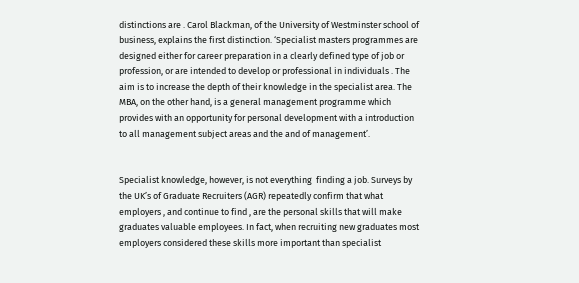distinctions are . Carol Blackman, of the University of Westminster school of business, explains the first distinction. ‘Specialist masters programmes are designed either for career preparation in a clearly defined type of job or profession, or are intended to develop or professional in individuals . The aim is to increase the depth of their knowledge in the specialist area. The MBA, on the other hand, is a general management programme which provides with an opportunity for personal development with a introduction to all management subject areas and the and of management’.


Specialist knowledge, however, is not everything  finding a job. Surveys by the UK’s of Graduate Recruiters (AGR) repeatedly confirm that what employers , and continue to find , are the personal skills that will make graduates valuable employees. In fact, when recruiting new graduates most employers considered these skills more important than specialist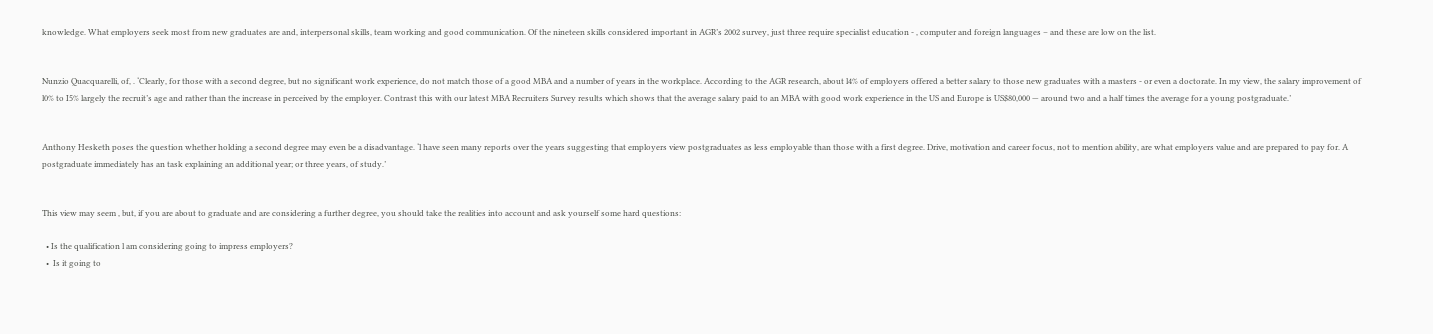knowledge. What employers seek most from new graduates are and, interpersonal skills, team working and good communication. Of the nineteen skills considered important in AGR’s 2002 survey, just three require specialist education - , computer and foreign languages – and these are low on the list.


Nunzio Quacquarelli, of, . ‘Clearly, for those with a second degree, but no significant work experience, do not match those of a good MBA and a number of years in the workplace. According to the AGR research, about l4% of employers offered a better salary to those new graduates with a masters - or even a doctorate. In my view, the salary improvement of l0% to I5% largely the recruit’s age and rather than the increase in perceived by the employer. Contrast this with our latest MBA Recruiters Survey results which shows that the average salary paid to an MBA with good work experience in the US and Europe is US$80,000 — around two and a half times the average for a young postgraduate.’


Anthony Hesketh poses the question whether holding a second degree may even be a disadvantage. ‘l have seen many reports over the years suggesting that employers view postgraduates as less employable than those with a first degree. Drive, motivation and career focus, not to mention ability, are what employers value and are prepared to pay for. A postgraduate immediately has an task explaining an additional year; or three years, of study.’


This view may seem , but, if you are about to graduate and are considering a further degree, you should take the realities into account and ask yourself some hard questions:

  • Is the qualification l am considering going to impress employers?
  •  Is it going to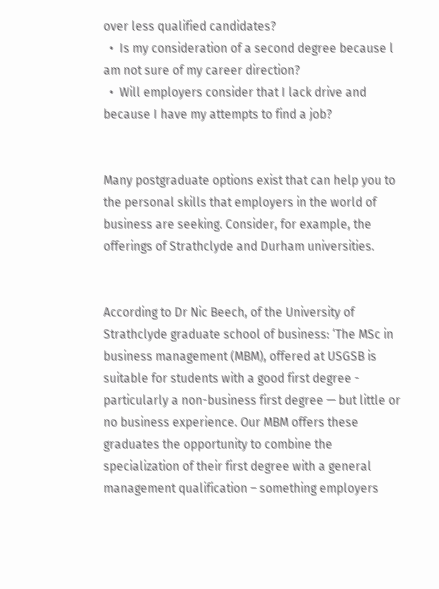over less qualified candidates?
  •  Is my consideration of a second degree because l am not sure of my career direction?
  •  Will employers consider that I lack drive and because I have my attempts to find a job?


Many postgraduate options exist that can help you to the personal skills that employers in the world of business are seeking. Consider, for example, the offerings of Strathclyde and Durham universities.


According to Dr Nic Beech, of the University of Strathclyde graduate school of business: ‘The MSc in business management (MBM), offered at USGSB is suitable for students with a good first degree - particularly a non-business first degree — but little or no business experience. Our MBM offers these graduates the opportunity to combine the specialization of their first degree with a general management qualification – something employers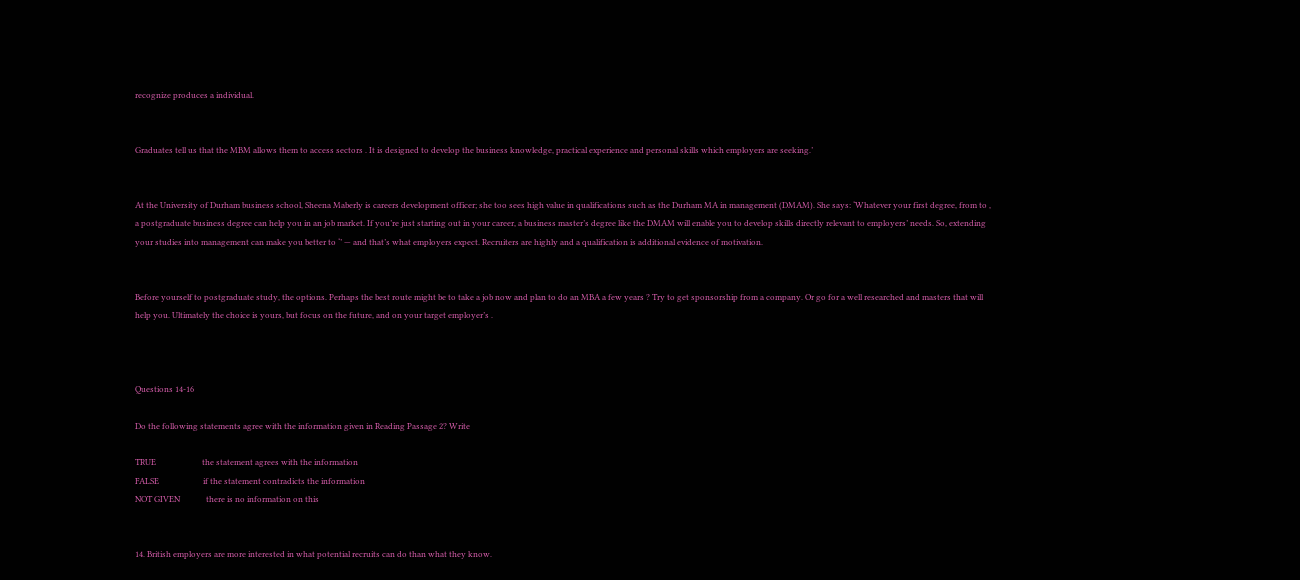recognize produces a individual.


Graduates tell us that the MBM allows them to access sectors . It is designed to develop the business knowledge, practical experience and personal skills which employers are seeking.’


At the University of Durham business school, Sheena Maberly is careers development officer; she too sees high value in qualifications such as the Durham MA in management (DMAM). She says: ‘Whatever your first degree, from to , a postgraduate business degree can help you in an job market. If you’re just starting out in your career, a business master’s degree like the DMAM will enable you to develop skills directly relevant to employers’ needs. So, extending your studies into management can make you better to ‘’ — and that’s what employers expect. Recruiters are highly and a qualification is additional evidence of motivation.


Before yourself to postgraduate study, the options. Perhaps the best route might be to take a job now and plan to do an MBA a few years ? Try to get sponsorship from a company. Or go for a well researched and masters that will help you. Ultimately the choice is yours, but focus on the future, and on your target employer’s .



Questions 14-16

Do the following statements agree with the information given in Reading Passage 2? Write

TRUE                       the statement agrees with the information
FALSE                      if the statement contradicts the information
NOT GIVEN             there is no information on this


14. British employers are more interested in what potential recruits can do than what they know.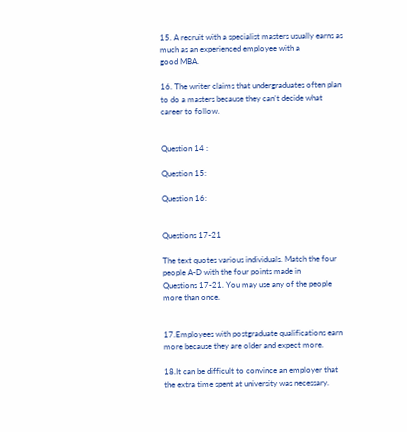15. A recruit with a specialist masters usually earns as much as an experienced employee with a
good MBA.

16. The writer claims that undergraduates often plan to do a masters because they can’t decide what career to follow.


Question 14 :

Question 15:

Question 16:


Questions 17-21

The text quotes various individuals. Match the four people A-D with the four points made in
Questions 17-21. You may use any of the people more than once.


17.Employees with postgraduate qualifications earn more because they are older and expect more.

18.It can be difficult to convince an employer that the extra time spent at university was necessary.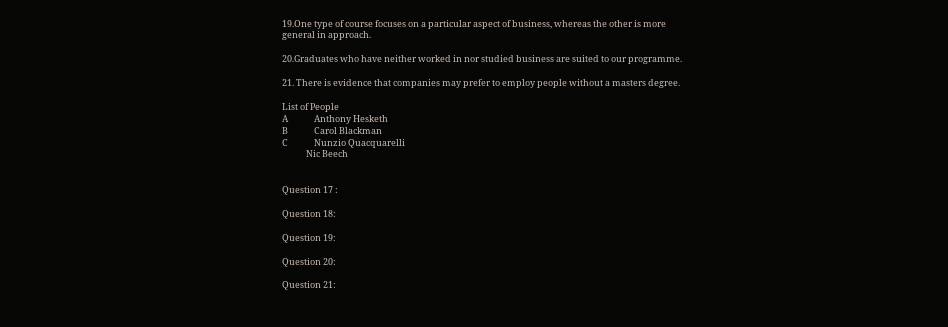19.One type of course focuses on a particular aspect of business, whereas the other is more general in approach.

20.Graduates who have neither worked in nor studied business are suited to our programme.

21. There is evidence that companies may prefer to employ people without a masters degree.

List of People
A             Anthony Hesketh
B             Carol Blackman
C             Nunzio Quacquarelli
            Nic Beech


Question 17 :

Question 18:

Question 19:

Question 20:

Question 21: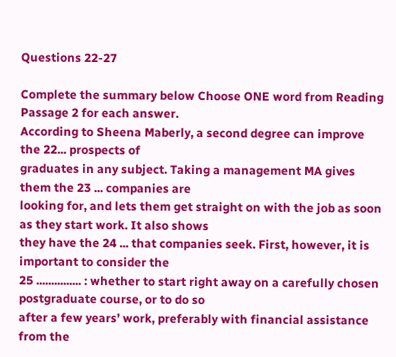Questions 22-27

Complete the summary below Choose ONE word from Reading Passage 2 for each answer.
According to Sheena Maberly, a second degree can improve the 22... prospects of
graduates in any subject. Taking a management MA gives them the 23 ... companies are
looking for, and lets them get straight on with the job as soon as they start work. It also shows
they have the 24 ... that companies seek. First, however, it is important to consider the
25 ............... : whether to start right away on a carefully chosen postgraduate course, or to do so
after a few years’ work, preferably with financial assistance from the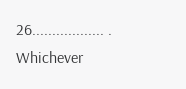26.................. . Whichever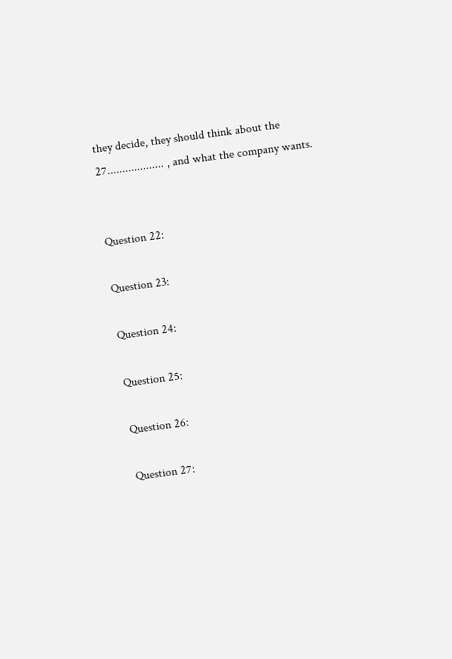they decide, they should think about the 27................... , and what the company wants.


Question 22:

Question 23:

Question 24:

Question 25:

Question 26:

Question 27: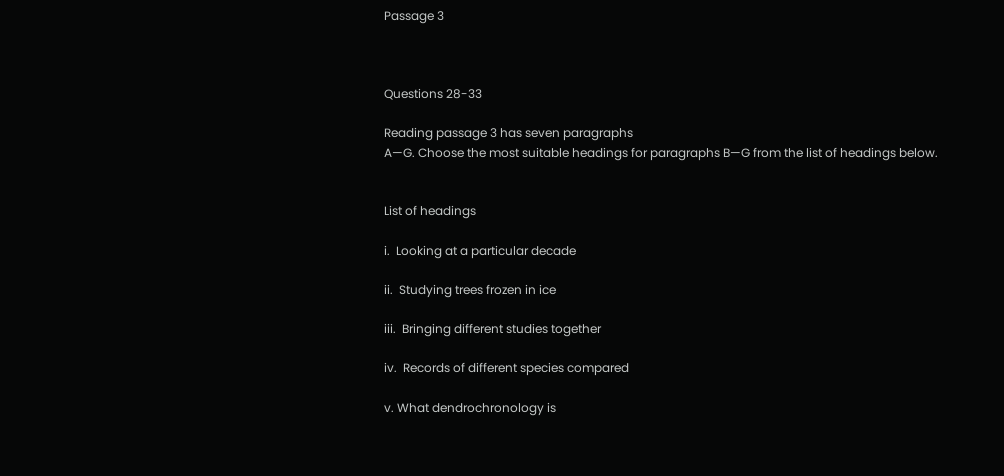Passage 3



Questions 28-33

Reading passage 3 has seven paragraphs
A—G. Choose the most suitable headings for paragraphs B—G from the list of headings below.


List of headings

i.  Looking at a particular decade

ii.  Studying trees frozen in ice

iii.  Bringing different studies together

iv.  Records of different species compared

v. What dendrochronology is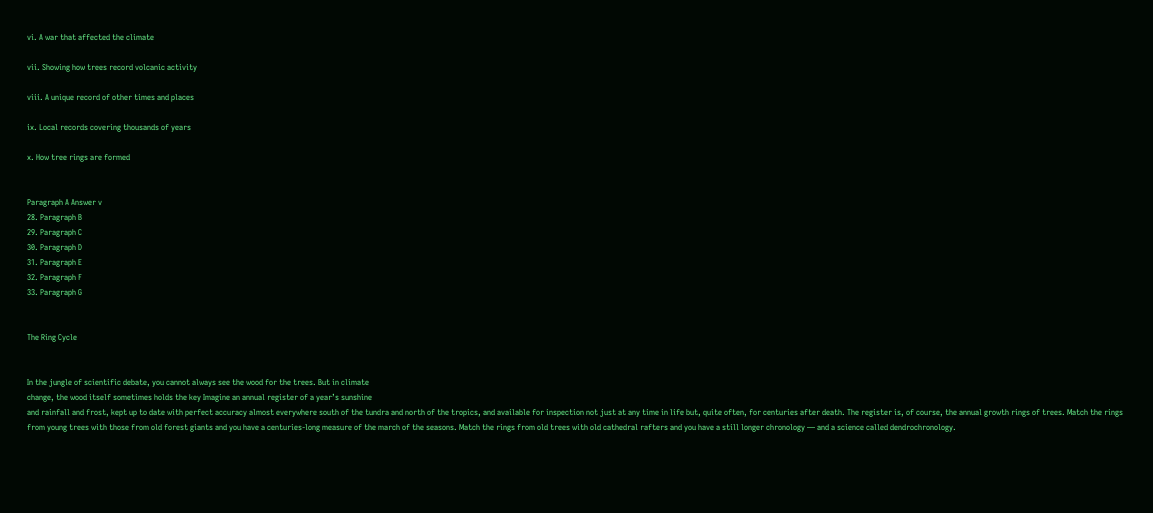vi. A war that affected the climate

vii. Showing how trees record volcanic activity

viii. A unique record of other times and places

ix. Local records covering thousands of years

x. How tree rings are formed


Paragraph A Answer v
28. Paragraph B
29. Paragraph C
30. Paragraph D
31. Paragraph E
32. Paragraph F
33. Paragraph G


The Ring Cycle


In the jungle of scientific debate, you cannot always see the wood for the trees. But in climate
change, the wood itself sometimes holds the key Imagine an annual register of a year’s sunshine
and rainfall and frost, kept up to date with perfect accuracy almost everywhere south of the tundra and north of the tropics, and available for inspection not just at any time in life but, quite often, for centuries after death. The register is, of course, the annual growth rings of trees. Match the rings from young trees with those from old forest giants and you have a centuries-long measure of the march of the seasons. Match the rings from old trees with old cathedral rafters and you have a still longer chronology — and a science called dendrochronology.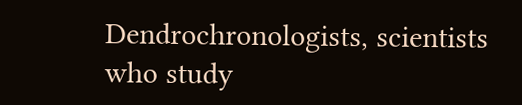Dendrochronologists, scientists who study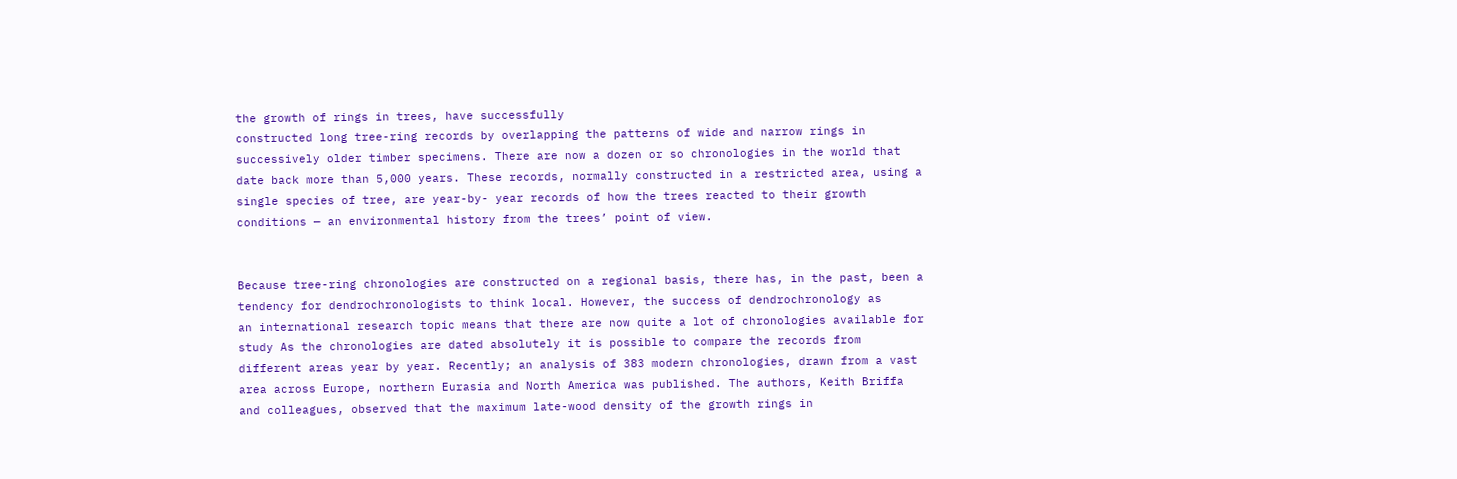the growth of rings in trees, have successfully
constructed long tree-ring records by overlapping the patterns of wide and narrow rings in
successively older timber specimens. There are now a dozen or so chronologies in the world that
date back more than 5,000 years. These records, normally constructed in a restricted area, using a
single species of tree, are year-by- year records of how the trees reacted to their growth
conditions — an environmental history from the trees’ point of view.


Because tree-ring chronologies are constructed on a regional basis, there has, in the past, been a
tendency for dendrochronologists to think local. However, the success of dendrochronology as
an international research topic means that there are now quite a lot of chronologies available for
study As the chronologies are dated absolutely it is possible to compare the records from
different areas year by year. Recently; an analysis of 383 modern chronologies, drawn from a vast
area across Europe, northern Eurasia and North America was published. The authors, Keith Briffa
and colleagues, observed that the maximum late-wood density of the growth rings in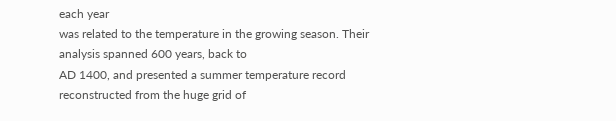each year
was related to the temperature in the growing season. Their analysis spanned 600 years, back to
AD 1400, and presented a summer temperature record reconstructed from the huge grid of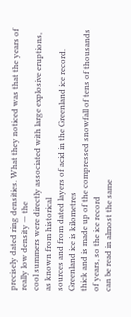precisely dated ring densities. What they noticed was that the years of really low density — the
cool summers were directly associated with large explosive eruptions, as known from historical
sources and from dated layers of acid in the Greenland ice record. Greenland ice is kilometres
thick and is made up of the compressed snowfall of tens of thousands of years, so the ice record
can be read in almost the same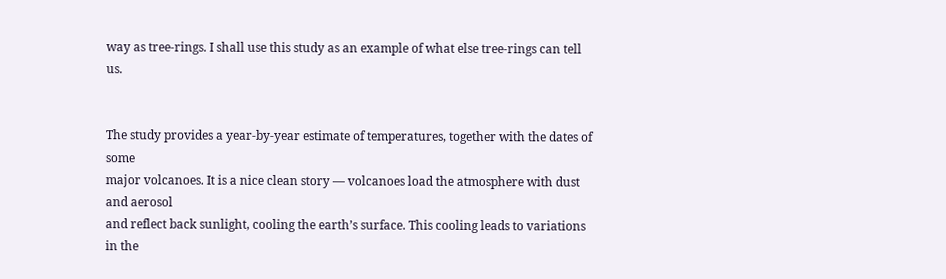way as tree-rings. I shall use this study as an example of what else tree-rings can tell us.


The study provides a year-by-year estimate of temperatures, together with the dates of some
major volcanoes. It is a nice clean story — volcanoes load the atmosphere with dust and aerosol
and reflect back sunlight, cooling the earth’s surface. This cooling leads to variations in the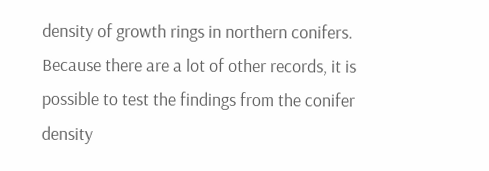density of growth rings in northern conifers. Because there are a lot of other records, it is
possible to test the findings from the conifer density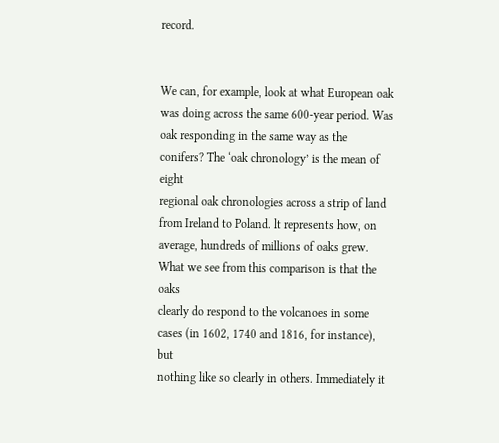record.


We can, for example, look at what European oak was doing across the same 600-year period. Was
oak responding in the same way as the conifers? The ‘oak chronology’ is the mean of eight
regional oak chronologies across a strip of land from Ireland to Poland. lt represents how, on
average, hundreds of millions of oaks grew. What we see from this comparison is that the oaks
clearly do respond to the volcanoes in some cases (in 1602, 1740 and 1816, for instance), but
nothing like so clearly in others. Immediately it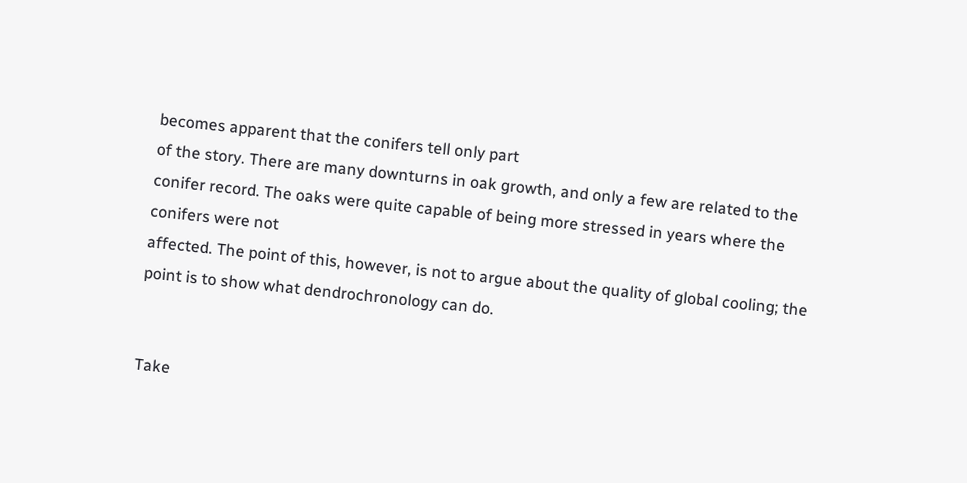becomes apparent that the conifers tell only part
of the story. There are many downturns in oak growth, and only a few are related to the conifer record. The oaks were quite capable of being more stressed in years where the conifers were not
affected. The point of this, however, is not to argue about the quality of global cooling; the point is to show what dendrochronology can do.


Take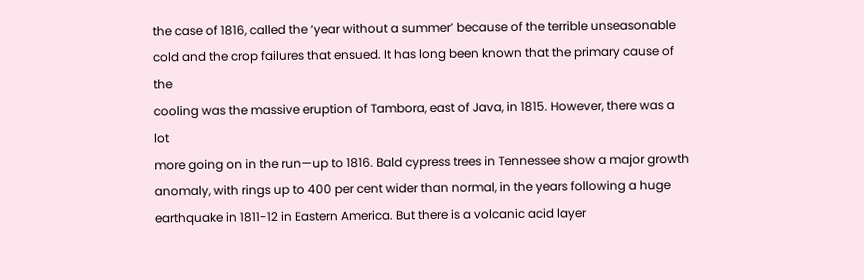the case of 1816, called the ‘year without a summer’ because of the terrible unseasonable
cold and the crop failures that ensued. It has long been known that the primary cause of the
cooling was the massive eruption of Tambora, east of Java, in 1815. However, there was a lot
more going on in the run—up to 1816. Bald cypress trees in Tennessee show a major growth
anomaly, with rings up to 400 per cent wider than normal, in the years following a huge
earthquake in 1811-12 in Eastern America. But there is a volcanic acid layer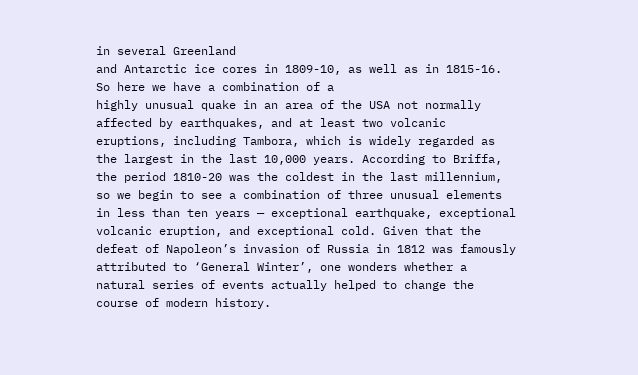in several Greenland
and Antarctic ice cores in 1809-10, as well as in 1815-16. So here we have a combination of a
highly unusual quake in an area of the USA not normally affected by earthquakes, and at least two volcanic eruptions, including Tambora, which is widely regarded as the largest in the last 10,000 years. According to Briffa, the period 1810-20 was the coldest in the last millennium, so we begin to see a combination of three unusual elements in less than ten years — exceptional earthquake, exceptional volcanic eruption, and exceptional cold. Given that the defeat of Napoleon’s invasion of Russia in 1812 was famously attributed to ‘General Winter’, one wonders whether a natural series of events actually helped to change the course of modern history.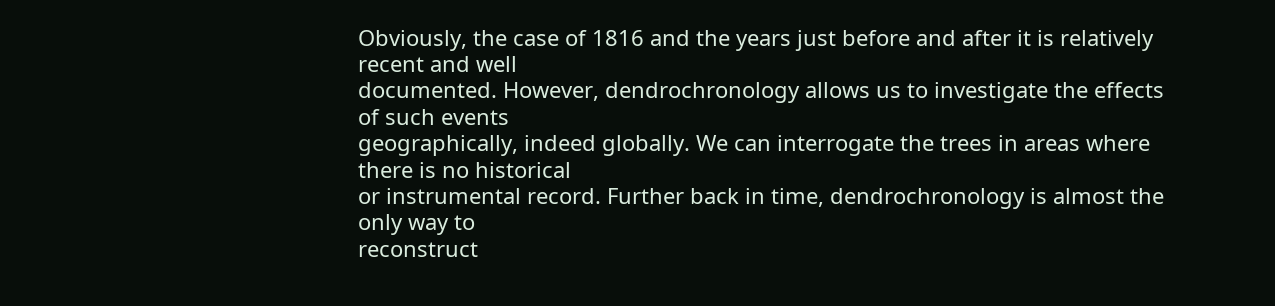Obviously, the case of 1816 and the years just before and after it is relatively recent and well
documented. However, dendrochronology allows us to investigate the effects of such events
geographically, indeed globally. We can interrogate the trees in areas where there is no historical
or instrumental record. Further back in time, dendrochronology is almost the only way to
reconstruct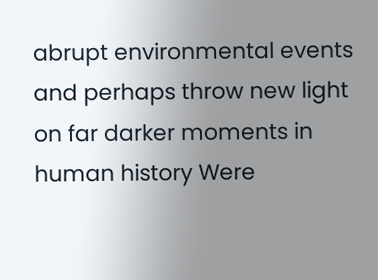abrupt environmental events and perhaps throw new light on far darker moments in
human history Were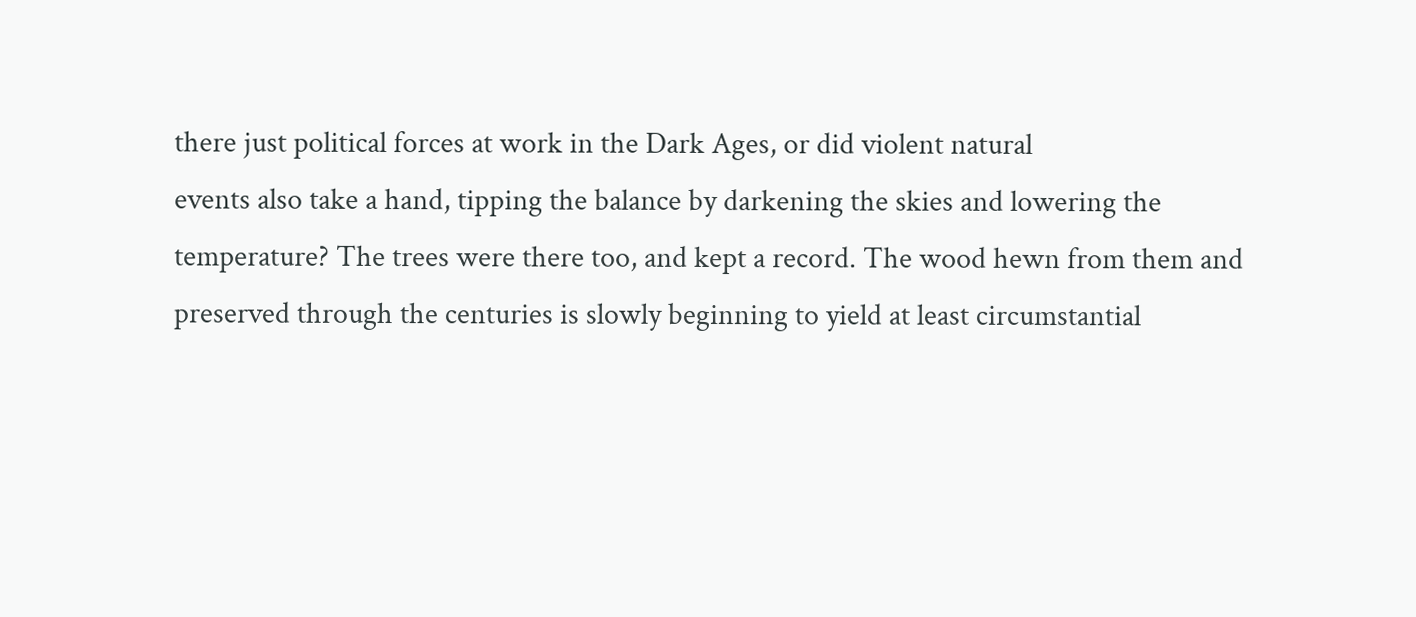there just political forces at work in the Dark Ages, or did violent natural
events also take a hand, tipping the balance by darkening the skies and lowering the
temperature? The trees were there too, and kept a record. The wood hewn from them and
preserved through the centuries is slowly beginning to yield at least circumstantial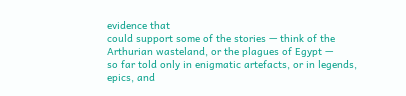evidence that
could support some of the stories — think of the Arthurian wasteland, or the plagues of Egypt —
so far told only in enigmatic artefacts, or in legends, epics, and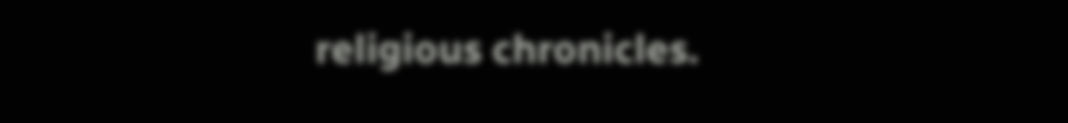religious chronicles.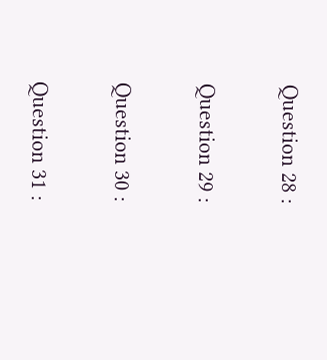Question 28 :

Question 29 :

Question 30 :

Question 31 :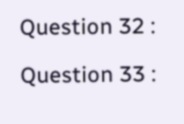Question 32 :

Question 33 :